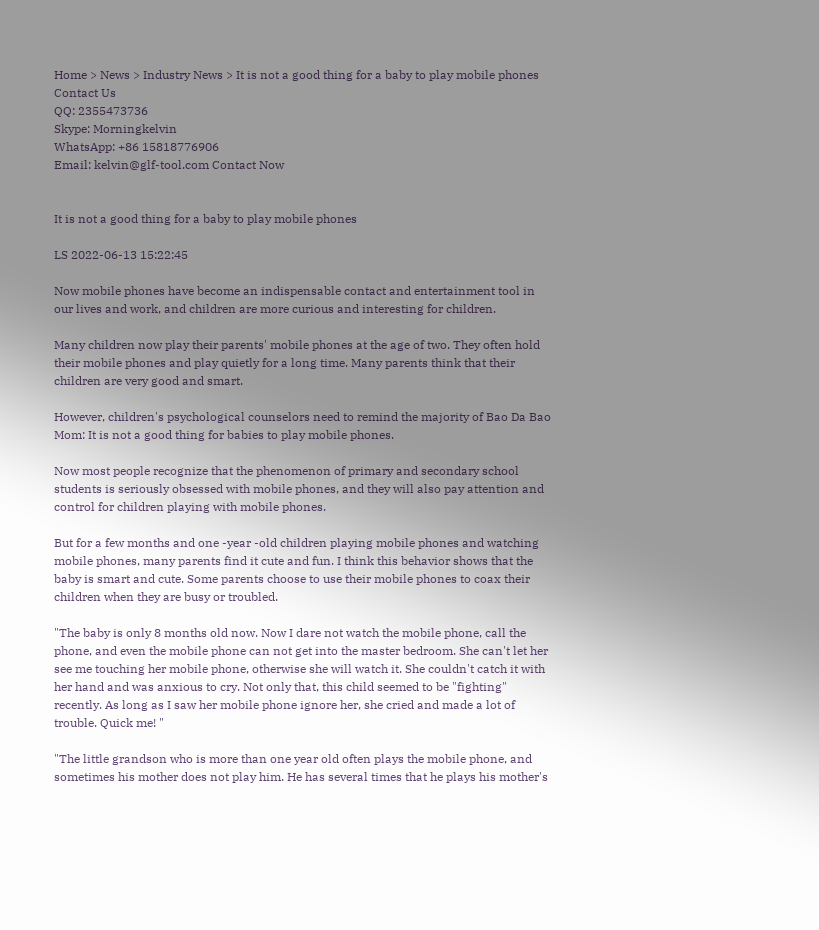Home > News > Industry News > It is not a good thing for a baby to play mobile phones
Contact Us
QQ: 2355473736
Skype: Morningkelvin
WhatsApp: +86 15818776906
Email: kelvin@glf-tool.com Contact Now


It is not a good thing for a baby to play mobile phones

LS 2022-06-13 15:22:45

Now mobile phones have become an indispensable contact and entertainment tool in our lives and work, and children are more curious and interesting for children.

Many children now play their parents' mobile phones at the age of two. They often hold their mobile phones and play quietly for a long time. Many parents think that their children are very good and smart.

However, children's psychological counselors need to remind the majority of Bao Da Bao Mom: It is not a good thing for babies to play mobile phones.

Now most people recognize that the phenomenon of primary and secondary school students is seriously obsessed with mobile phones, and they will also pay attention and control for children playing with mobile phones.

But for a few months and one -year -old children playing mobile phones and watching mobile phones, many parents find it cute and fun. I think this behavior shows that the baby is smart and cute. Some parents choose to use their mobile phones to coax their children when they are busy or troubled.

"The baby is only 8 months old now. Now I dare not watch the mobile phone, call the phone, and even the mobile phone can not get into the master bedroom. She can't let her see me touching her mobile phone, otherwise she will watch it. She couldn't catch it with her hand and was anxious to cry. Not only that, this child seemed to be "fighting" recently. As long as I saw her mobile phone ignore her, she cried and made a lot of trouble. Quick me! "

"The little grandson who is more than one year old often plays the mobile phone, and sometimes his mother does not play him. He has several times that he plays his mother's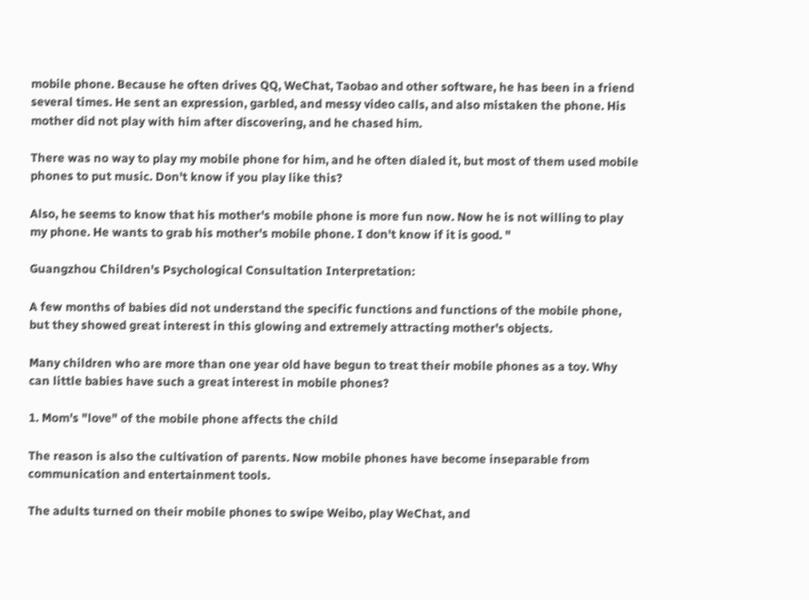mobile phone. Because he often drives QQ, WeChat, Taobao and other software, he has been in a friend several times. He sent an expression, garbled, and messy video calls, and also mistaken the phone. His mother did not play with him after discovering, and he chased him.

There was no way to play my mobile phone for him, and he often dialed it, but most of them used mobile phones to put music. Don't know if you play like this?

Also, he seems to know that his mother's mobile phone is more fun now. Now he is not willing to play my phone. He wants to grab his mother's mobile phone. I don't know if it is good. "

Guangzhou Children's Psychological Consultation Interpretation:

A few months of babies did not understand the specific functions and functions of the mobile phone, but they showed great interest in this glowing and extremely attracting mother's objects.

Many children who are more than one year old have begun to treat their mobile phones as a toy. Why can little babies have such a great interest in mobile phones?

1. Mom's "love" of the mobile phone affects the child

The reason is also the cultivation of parents. Now mobile phones have become inseparable from communication and entertainment tools.

The adults turned on their mobile phones to swipe Weibo, play WeChat, and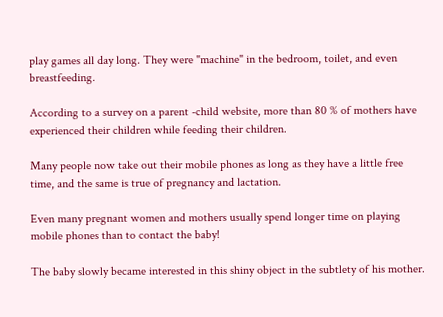play games all day long. They were "machine" in the bedroom, toilet, and even breastfeeding.

According to a survey on a parent -child website, more than 80 % of mothers have experienced their children while feeding their children.

Many people now take out their mobile phones as long as they have a little free time, and the same is true of pregnancy and lactation.

Even many pregnant women and mothers usually spend longer time on playing mobile phones than to contact the baby!

The baby slowly became interested in this shiny object in the subtlety of his mother.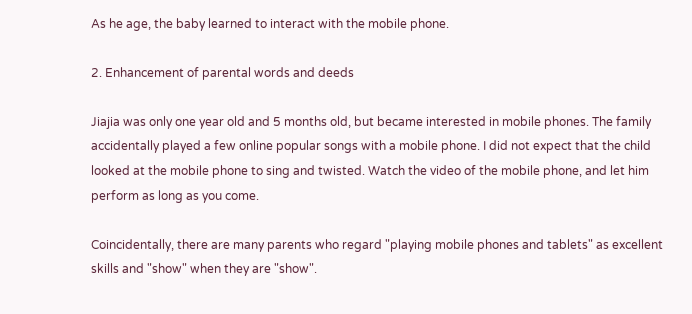As he age, the baby learned to interact with the mobile phone.

2. Enhancement of parental words and deeds

Jiajia was only one year old and 5 months old, but became interested in mobile phones. The family accidentally played a few online popular songs with a mobile phone. I did not expect that the child looked at the mobile phone to sing and twisted. Watch the video of the mobile phone, and let him perform as long as you come.

Coincidentally, there are many parents who regard "playing mobile phones and tablets" as excellent skills and "show" when they are "show".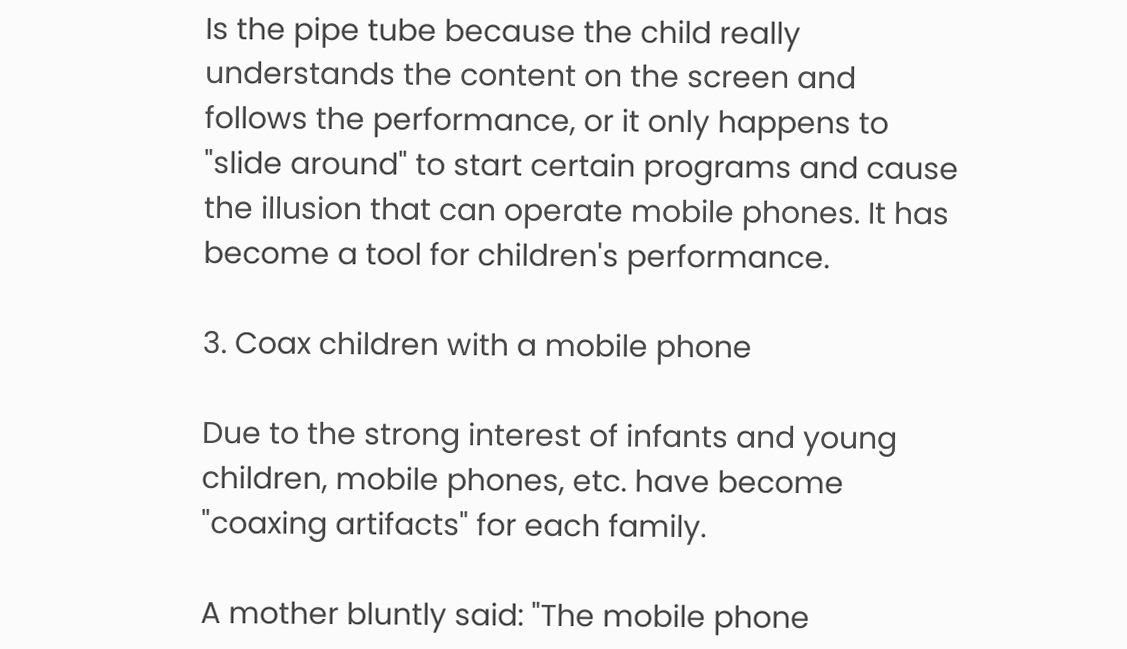Is the pipe tube because the child really understands the content on the screen and follows the performance, or it only happens to "slide around" to start certain programs and cause the illusion that can operate mobile phones. It has become a tool for children's performance.

3. Coax children with a mobile phone

Due to the strong interest of infants and young children, mobile phones, etc. have become "coaxing artifacts" for each family.

A mother bluntly said: "The mobile phone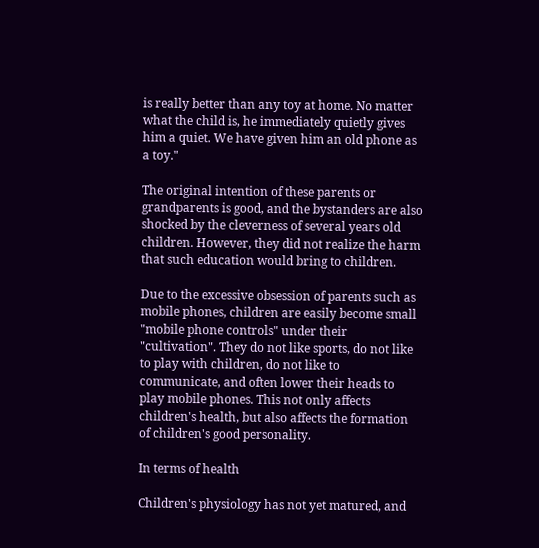is really better than any toy at home. No matter what the child is, he immediately quietly gives him a quiet. We have given him an old phone as a toy."

The original intention of these parents or grandparents is good, and the bystanders are also shocked by the cleverness of several years old children. However, they did not realize the harm that such education would bring to children.

Due to the excessive obsession of parents such as mobile phones, children are easily become small "mobile phone controls" under their "cultivation". They do not like sports, do not like to play with children, do not like to communicate, and often lower their heads to play mobile phones. This not only affects children's health, but also affects the formation of children's good personality.

In terms of health

Children's physiology has not yet matured, and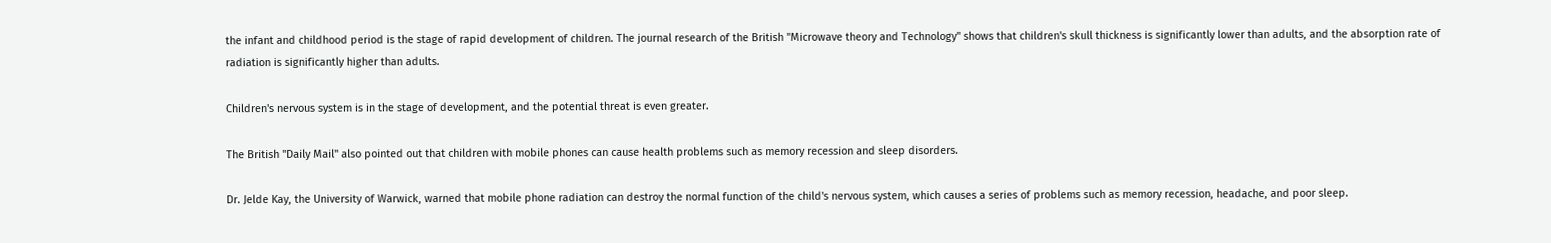the infant and childhood period is the stage of rapid development of children. The journal research of the British "Microwave theory and Technology" shows that children's skull thickness is significantly lower than adults, and the absorption rate of radiation is significantly higher than adults.

Children's nervous system is in the stage of development, and the potential threat is even greater.

The British "Daily Mail" also pointed out that children with mobile phones can cause health problems such as memory recession and sleep disorders.

Dr. Jelde Kay, the University of Warwick, warned that mobile phone radiation can destroy the normal function of the child's nervous system, which causes a series of problems such as memory recession, headache, and poor sleep.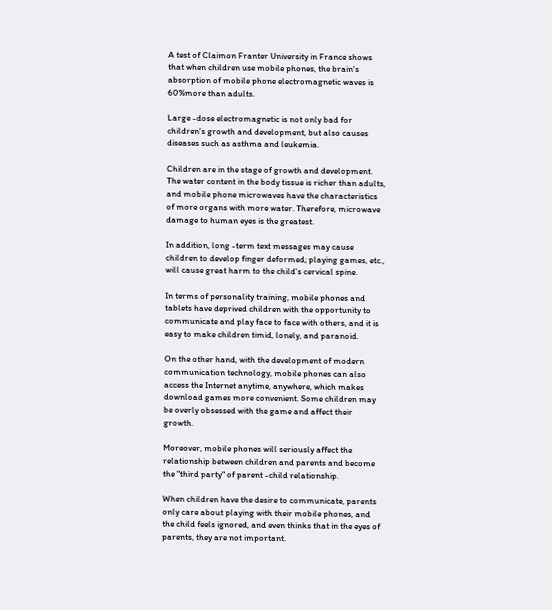A test of Claimon Franter University in France shows that when children use mobile phones, the brain's absorption of mobile phone electromagnetic waves is 60%more than adults.

Large -dose electromagnetic is not only bad for children's growth and development, but also causes diseases such as asthma and leukemia.

Children are in the stage of growth and development. The water content in the body tissue is richer than adults, and mobile phone microwaves have the characteristics of more organs with more water. Therefore, microwave damage to human eyes is the greatest.

In addition, long -term text messages may cause children to develop finger deformed; playing games, etc., will cause great harm to the child's cervical spine.

In terms of personality training, mobile phones and tablets have deprived children with the opportunity to communicate and play face to face with others, and it is easy to make children timid, lonely, and paranoid.

On the other hand, with the development of modern communication technology, mobile phones can also access the Internet anytime, anywhere, which makes download games more convenient. Some children may be overly obsessed with the game and affect their growth.

Moreover, mobile phones will seriously affect the relationship between children and parents and become the "third party" of parent -child relationship.

When children have the desire to communicate, parents only care about playing with their mobile phones, and the child feels ignored, and even thinks that in the eyes of parents, they are not important.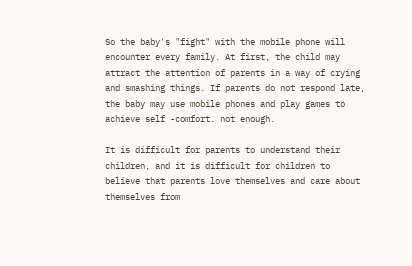So the baby's "fight" with the mobile phone will encounter every family. At first, the child may attract the attention of parents in a way of crying and smashing things. If parents do not respond late, the baby may use mobile phones and play games to achieve self -comfort. not enough.

It is difficult for parents to understand their children, and it is difficult for children to believe that parents love themselves and care about themselves from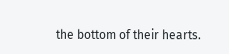the bottom of their hearts.